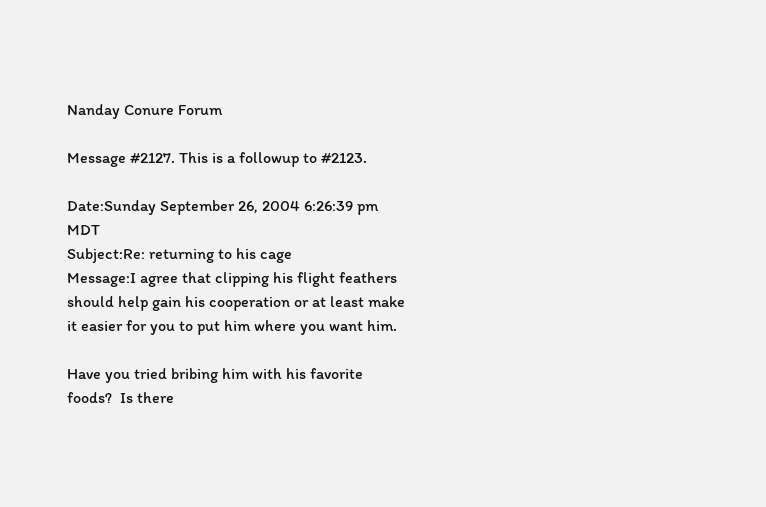Nanday Conure Forum

Message #2127. This is a followup to #2123.

Date:Sunday September 26, 2004 6:26:39 pm MDT
Subject:Re: returning to his cage
Message:I agree that clipping his flight feathers should help gain his cooperation or at least make it easier for you to put him where you want him.

Have you tried bribing him with his favorite foods?  Is there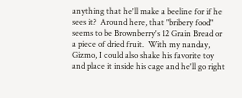anything that he'll make a beeline for if he sees it?  Around here, that "bribery food" seems to be Brownberry's 12 Grain Bread or a piece of dried fruit.  With my nanday, Gizmo, I could also shake his favorite toy and place it inside his cage and he'll go right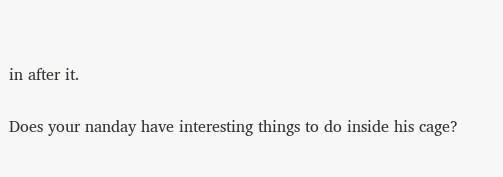in after it.

Does your nanday have interesting things to do inside his cage?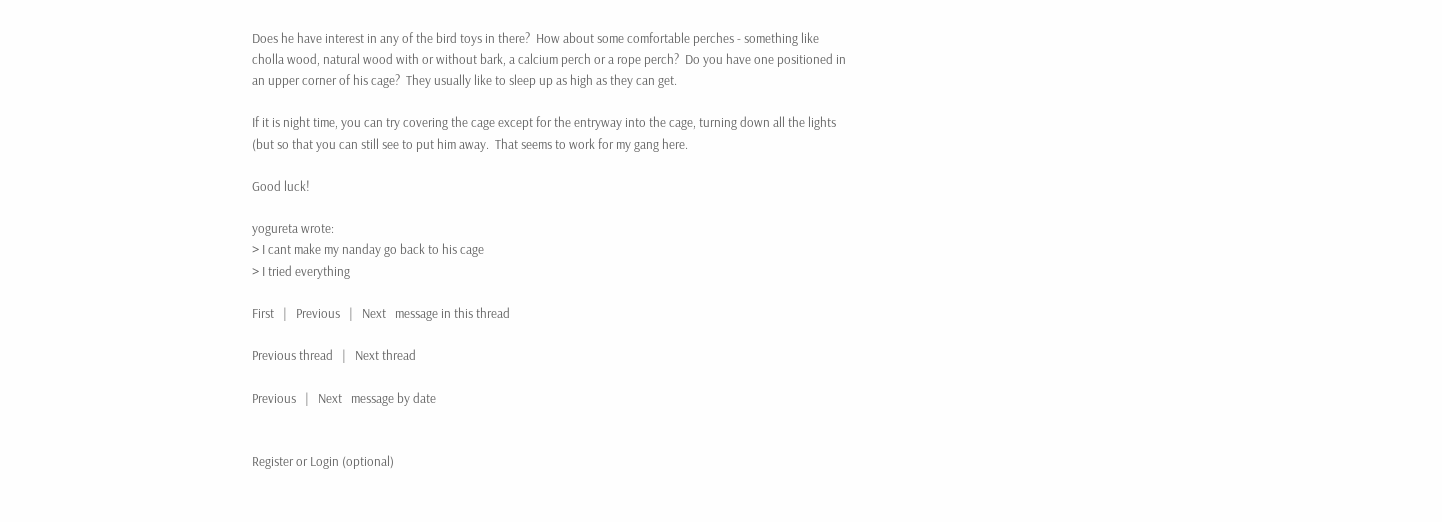Does he have interest in any of the bird toys in there?  How about some comfortable perches - something like cholla wood, natural wood with or without bark, a calcium perch or a rope perch?  Do you have one positioned in an upper corner of his cage?  They usually like to sleep up as high as they can get.

If it is night time, you can try covering the cage except for the entryway into the cage, turning down all the lights (but so that you can still see to put him away.  That seems to work for my gang here.

Good luck!

yogureta wrote:
> I cant make my nanday go back to his cage
> I tried everything

First   |   Previous   |   Next   message in this thread

Previous thread   |   Next thread

Previous   |   Next   message by date


Register or Login (optional)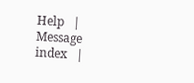Help   |   Message index   |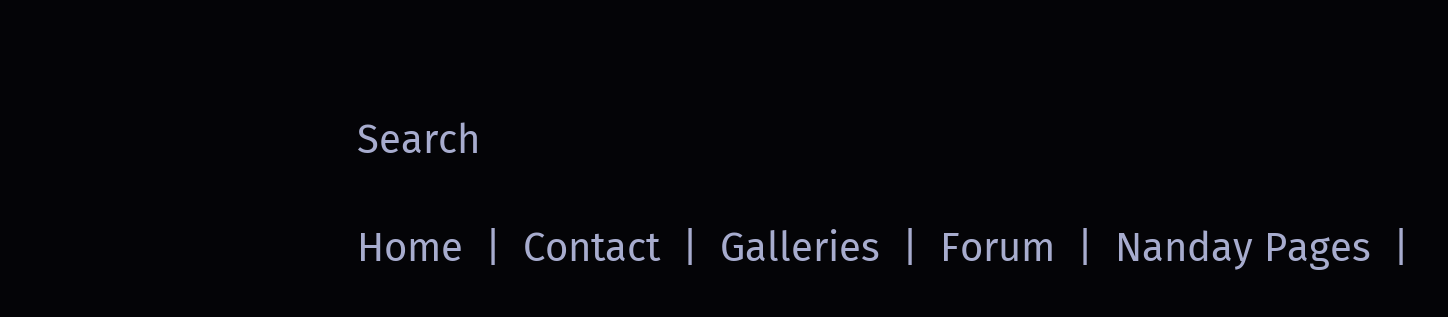Search

Home  |  Contact  |  Galleries  |  Forum  |  Nanday Pages  |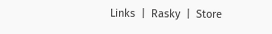Links  |  Rasky  |  Store